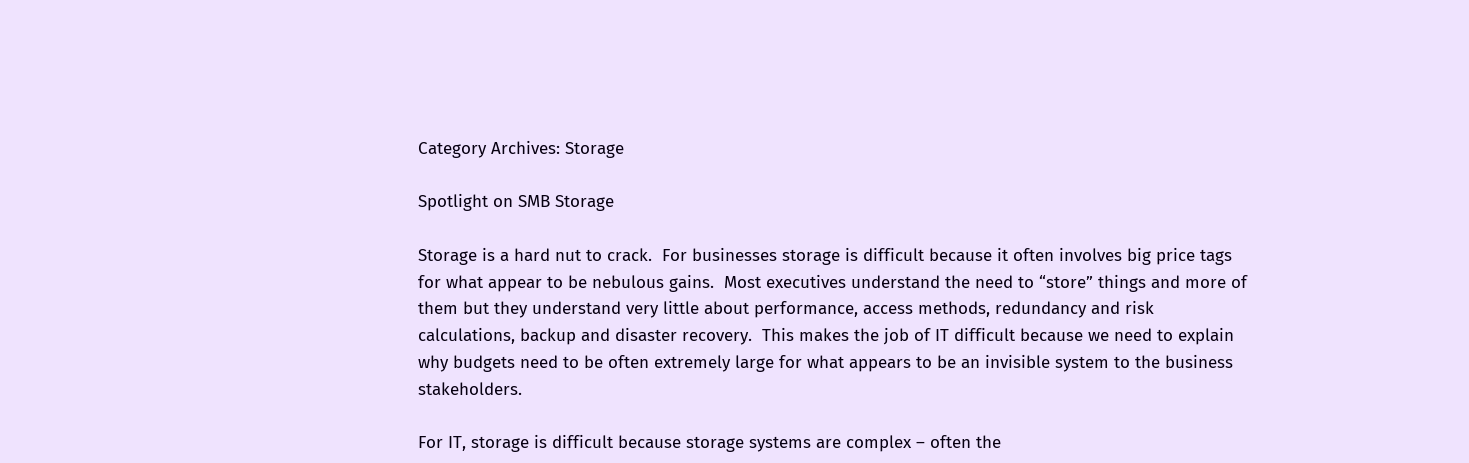Category Archives: Storage

Spotlight on SMB Storage

Storage is a hard nut to crack.  For businesses storage is difficult because it often involves big price tags for what appear to be nebulous gains.  Most executives understand the need to “store” things and more of them but they understand very little about performance, access methods, redundancy and risk calculations, backup and disaster recovery.  This makes the job of IT difficult because we need to explain why budgets need to be often extremely large for what appears to be an invisible system to the business stakeholders.

For IT, storage is difficult because storage systems are complex – often the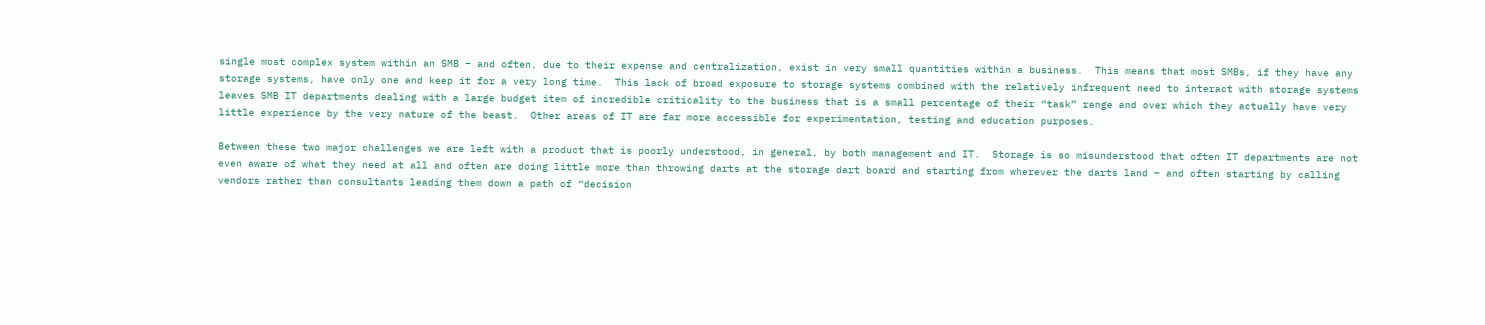single most complex system within an SMB – and often, due to their expense and centralization, exist in very small quantities within a business.  This means that most SMBs, if they have any storage systems, have only one and keep it for a very long time.  This lack of broad exposure to storage systems combined with the relatively infrequent need to interact with storage systems leaves SMB IT departments dealing with a large budget item of incredible criticality to the business that is a small percentage of their “task” range and over which they actually have very little experience by the very nature of the beast.  Other areas of IT are far more accessible for experimentation, testing and education purposes.

Between these two major challenges we are left with a product that is poorly understood, in general, by both management and IT.  Storage is so misunderstood that often IT departments are not even aware of what they need at all and often are doing little more than throwing darts at the storage dart board and starting from wherever the darts land – and often starting by calling vendors rather than consultants leading them down a path of “decision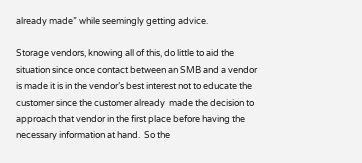already made” while seemingly getting advice.

Storage vendors, knowing all of this, do little to aid the situation since once contact between an SMB and a vendor is made it is in the vendor’s best interest not to educate the customer since the customer already  made the decision to approach that vendor in the first place before having the necessary information at hand.  So the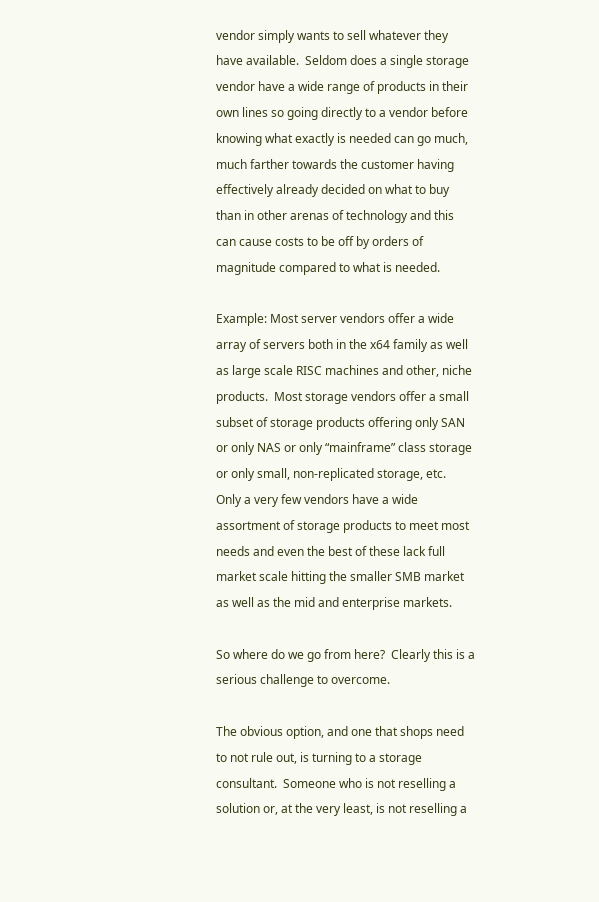vendor simply wants to sell whatever they have available.  Seldom does a single storage vendor have a wide range of products in their own lines so going directly to a vendor before knowing what exactly is needed can go much, much farther towards the customer having effectively already decided on what to buy than in other arenas of technology and this can cause costs to be off by orders of magnitude compared to what is needed.

Example: Most server vendors offer a wide array of servers both in the x64 family as well as large scale RISC machines and other, niche products.  Most storage vendors offer a small subset of storage products offering only SAN or only NAS or only “mainframe” class storage or only small, non-replicated storage, etc.  Only a very few vendors have a wide assortment of storage products to meet most needs and even the best of these lack full market scale hitting the smaller SMB market as well as the mid and enterprise markets.

So where do we go from here?  Clearly this is a serious challenge to overcome.

The obvious option, and one that shops need to not rule out, is turning to a storage consultant.  Someone who is not reselling a solution or, at the very least, is not reselling a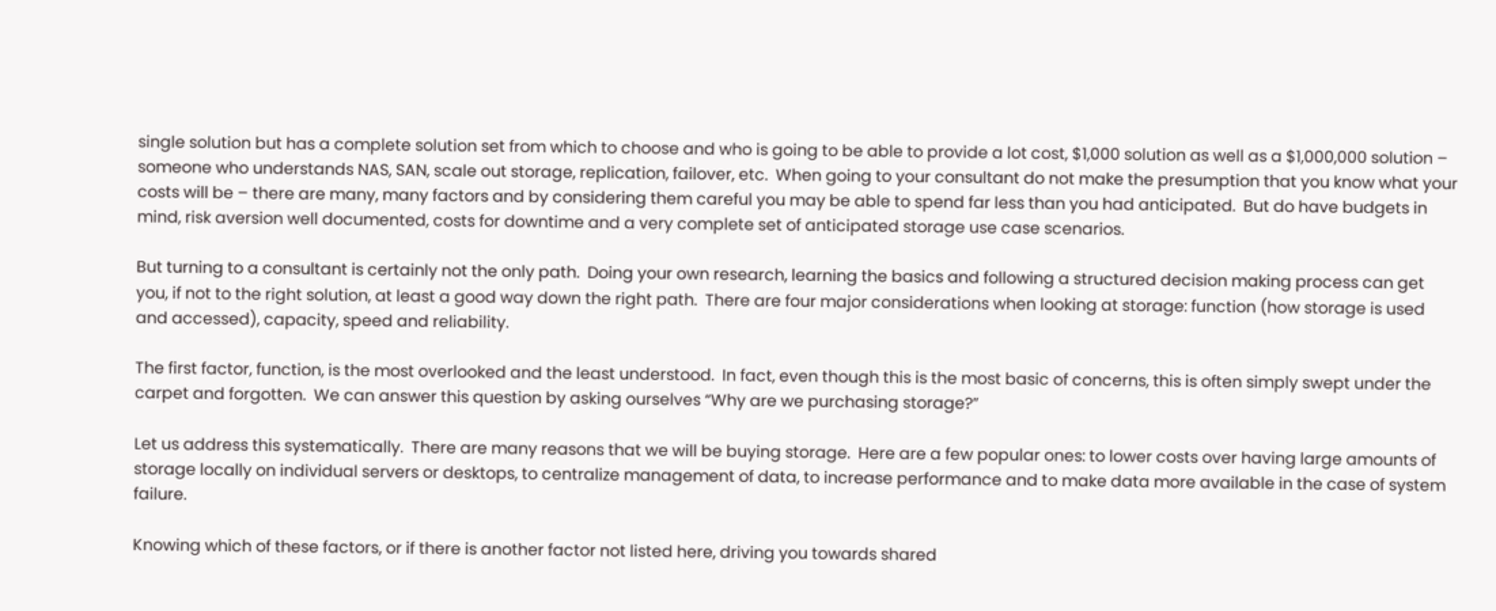single solution but has a complete solution set from which to choose and who is going to be able to provide a lot cost, $1,000 solution as well as a $1,000,000 solution – someone who understands NAS, SAN, scale out storage, replication, failover, etc.  When going to your consultant do not make the presumption that you know what your costs will be – there are many, many factors and by considering them careful you may be able to spend far less than you had anticipated.  But do have budgets in mind, risk aversion well documented, costs for downtime and a very complete set of anticipated storage use case scenarios.

But turning to a consultant is certainly not the only path.  Doing your own research, learning the basics and following a structured decision making process can get you, if not to the right solution, at least a good way down the right path.  There are four major considerations when looking at storage: function (how storage is used and accessed), capacity, speed and reliability.

The first factor, function, is the most overlooked and the least understood.  In fact, even though this is the most basic of concerns, this is often simply swept under the carpet and forgotten.  We can answer this question by asking ourselves “Why are we purchasing storage?”

Let us address this systematically.  There are many reasons that we will be buying storage.  Here are a few popular ones: to lower costs over having large amounts of storage locally on individual servers or desktops, to centralize management of data, to increase performance and to make data more available in the case of system failure.

Knowing which of these factors, or if there is another factor not listed here, driving you towards shared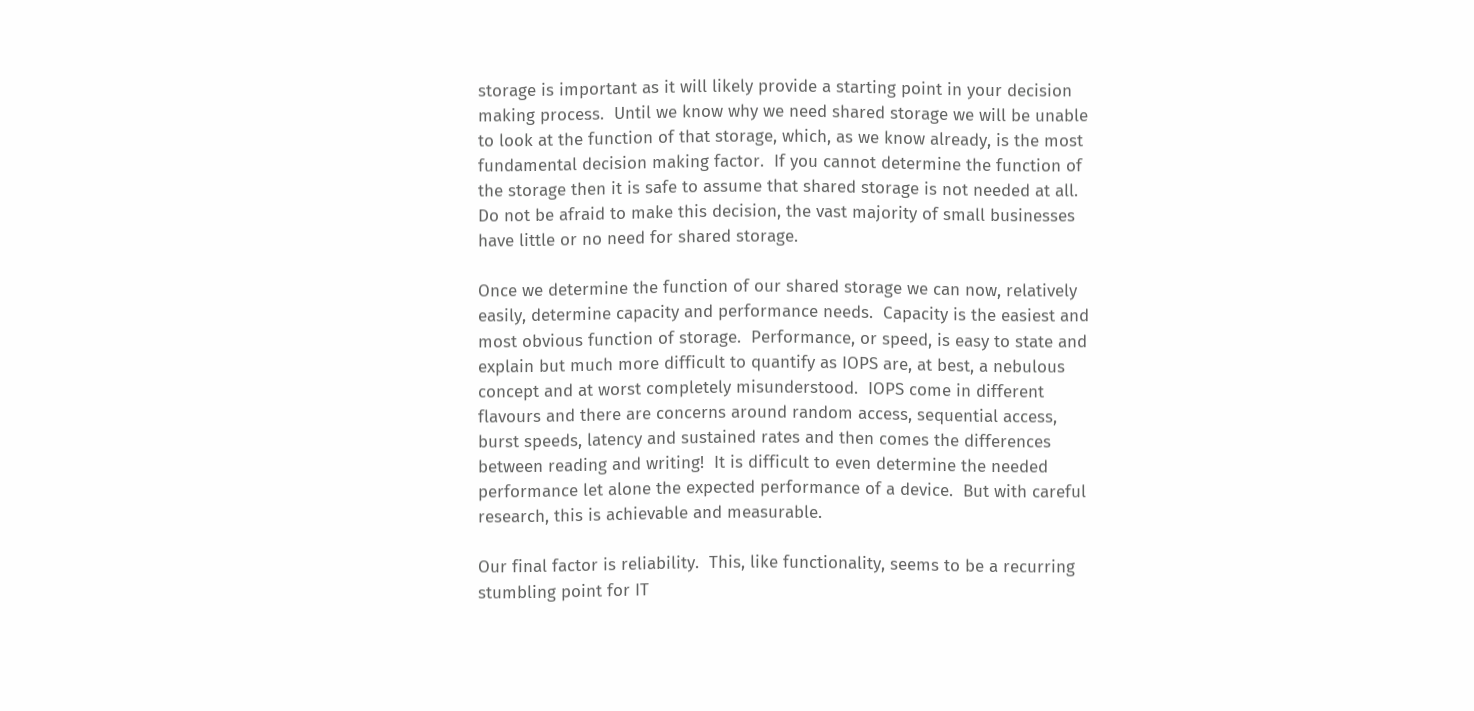storage is important as it will likely provide a starting point in your decision making process.  Until we know why we need shared storage we will be unable to look at the function of that storage, which, as we know already, is the most fundamental decision making factor.  If you cannot determine the function of the storage then it is safe to assume that shared storage is not needed at all.  Do not be afraid to make this decision, the vast majority of small businesses have little or no need for shared storage.

Once we determine the function of our shared storage we can now, relatively easily, determine capacity and performance needs.  Capacity is the easiest and most obvious function of storage.  Performance, or speed, is easy to state and explain but much more difficult to quantify as IOPS are, at best, a nebulous concept and at worst completely misunderstood.  IOPS come in different flavours and there are concerns around random access, sequential access, burst speeds, latency and sustained rates and then comes the differences between reading and writing!  It is difficult to even determine the needed performance let alone the expected performance of a device.  But with careful research, this is achievable and measurable.

Our final factor is reliability.  This, like functionality, seems to be a recurring stumbling point for IT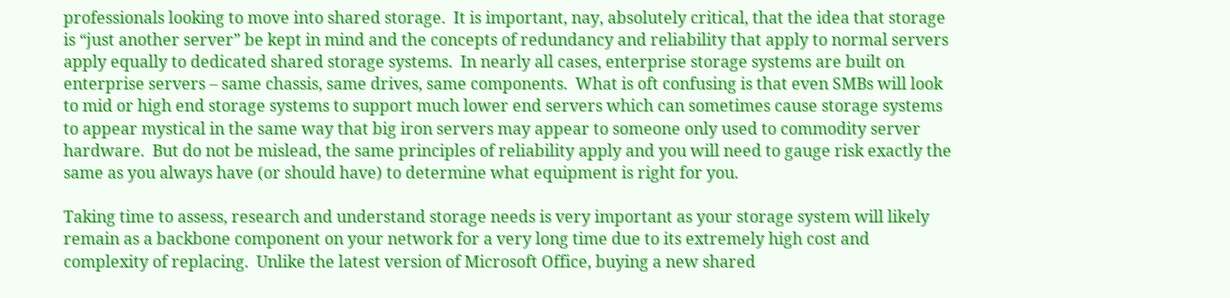professionals looking to move into shared storage.  It is important, nay, absolutely critical, that the idea that storage is “just another server” be kept in mind and the concepts of redundancy and reliability that apply to normal servers apply equally to dedicated shared storage systems.  In nearly all cases, enterprise storage systems are built on enterprise servers – same chassis, same drives, same components.  What is oft confusing is that even SMBs will look to mid or high end storage systems to support much lower end servers which can sometimes cause storage systems to appear mystical in the same way that big iron servers may appear to someone only used to commodity server hardware.  But do not be mislead, the same principles of reliability apply and you will need to gauge risk exactly the same as you always have (or should have) to determine what equipment is right for you.

Taking time to assess, research and understand storage needs is very important as your storage system will likely remain as a backbone component on your network for a very long time due to its extremely high cost and complexity of replacing.  Unlike the latest version of Microsoft Office, buying a new shared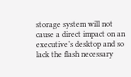storage system will not cause a direct impact on an executive’s desktop and so lack the flash necessary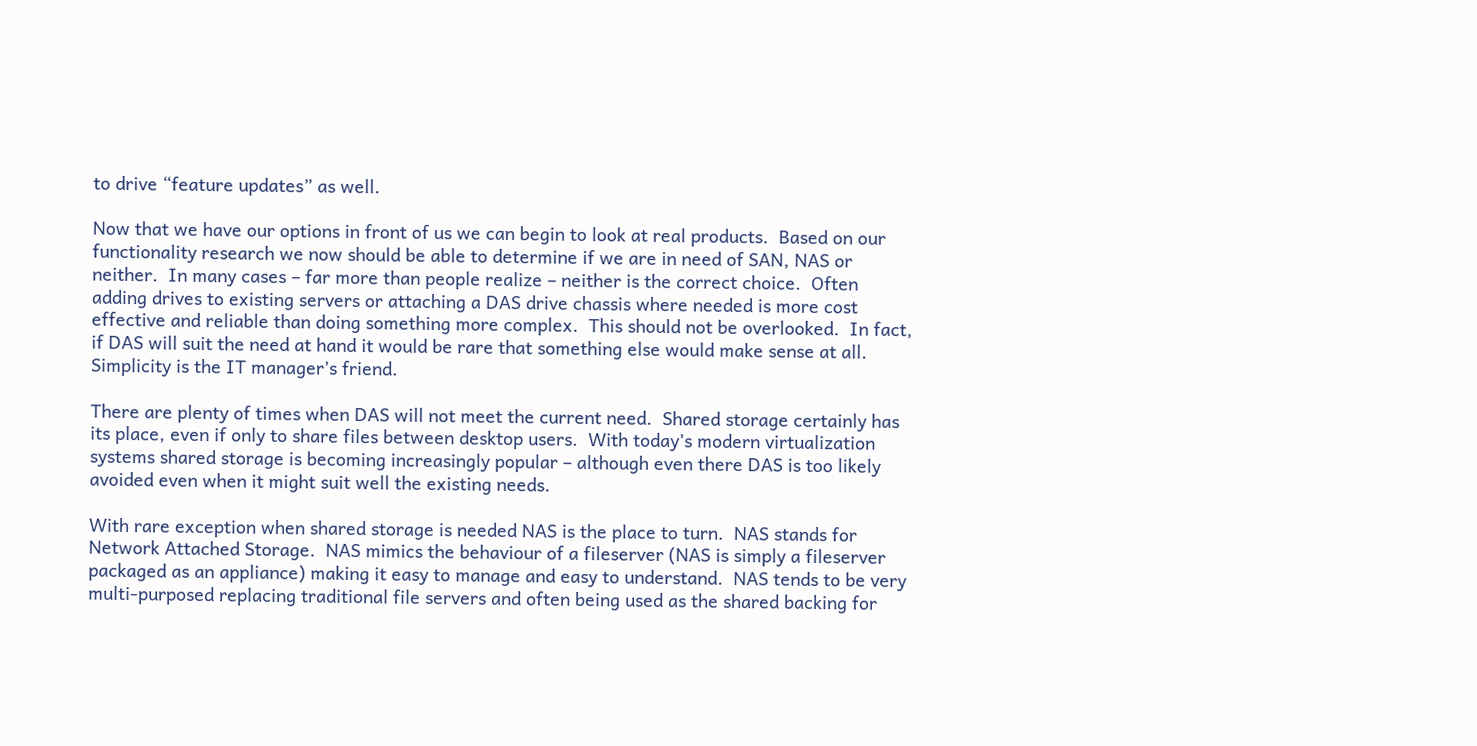to drive “feature updates” as well.

Now that we have our options in front of us we can begin to look at real products.  Based on our functionality research we now should be able to determine if we are in need of SAN, NAS or neither.  In many cases – far more than people realize – neither is the correct choice.  Often adding drives to existing servers or attaching a DAS drive chassis where needed is more cost effective and reliable than doing something more complex.  This should not be overlooked.  In fact, if DAS will suit the need at hand it would be rare that something else would make sense at all.  Simplicity is the IT manager’s friend.

There are plenty of times when DAS will not meet the current need.  Shared storage certainly has its place, even if only to share files between desktop users.  With today’s modern virtualization systems shared storage is becoming increasingly popular – although even there DAS is too likely avoided even when it might suit well the existing needs.

With rare exception when shared storage is needed NAS is the place to turn.  NAS stands for Network Attached Storage.  NAS mimics the behaviour of a fileserver (NAS is simply a fileserver packaged as an appliance) making it easy to manage and easy to understand.  NAS tends to be very multi-purposed replacing traditional file servers and often being used as the shared backing for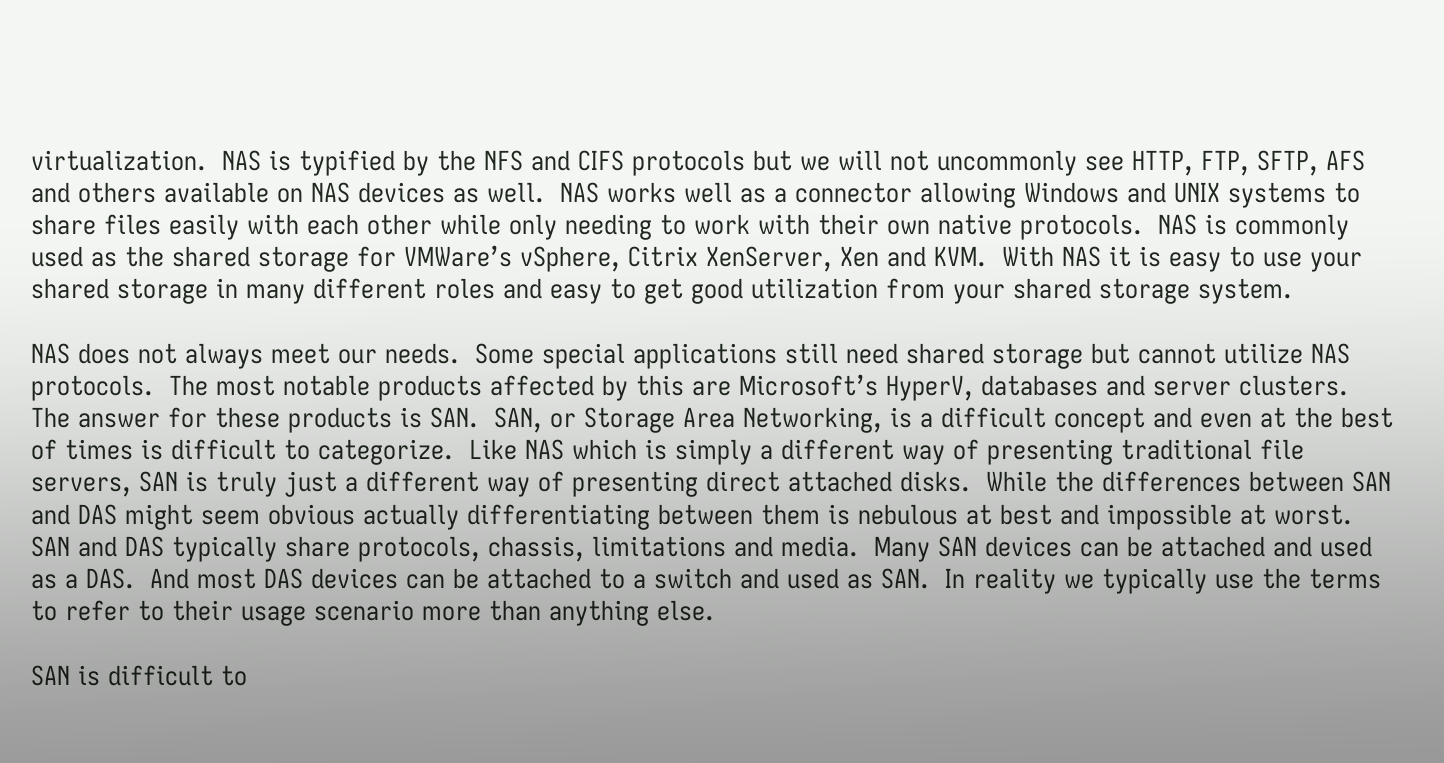virtualization.  NAS is typified by the NFS and CIFS protocols but we will not uncommonly see HTTP, FTP, SFTP, AFS and others available on NAS devices as well.  NAS works well as a connector allowing Windows and UNIX systems to share files easily with each other while only needing to work with their own native protocols.  NAS is commonly used as the shared storage for VMWare’s vSphere, Citrix XenServer, Xen and KVM.  With NAS it is easy to use your shared storage in many different roles and easy to get good utilization from your shared storage system.

NAS does not always meet our needs.  Some special applications still need shared storage but cannot utilize NAS protocols.  The most notable products affected by this are Microsoft’s HyperV, databases and server clusters.  The answer for these products is SAN.  SAN, or Storage Area Networking, is a difficult concept and even at the best of times is difficult to categorize.  Like NAS which is simply a different way of presenting traditional file servers, SAN is truly just a different way of presenting direct attached disks.  While the differences between SAN and DAS might seem obvious actually differentiating between them is nebulous at best and impossible at worst.  SAN and DAS typically share protocols, chassis, limitations and media.  Many SAN devices can be attached and used as a DAS.  And most DAS devices can be attached to a switch and used as SAN.  In reality we typically use the terms to refer to their usage scenario more than anything else.

SAN is difficult to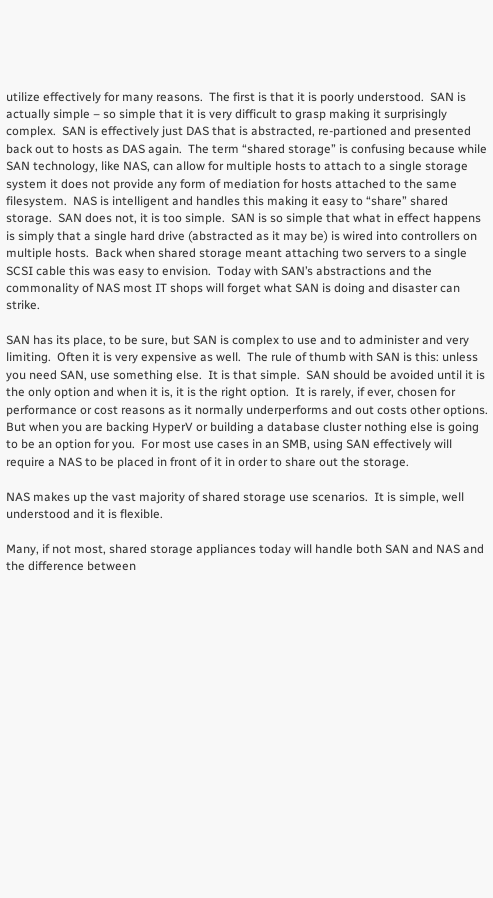utilize effectively for many reasons.  The first is that it is poorly understood.  SAN is actually simple – so simple that it is very difficult to grasp making it surprisingly complex.  SAN is effectively just DAS that is abstracted, re-partioned and presented back out to hosts as DAS again.  The term “shared storage” is confusing because while SAN technology, like NAS, can allow for multiple hosts to attach to a single storage system it does not provide any form of mediation for hosts attached to the same filesystem.  NAS is intelligent and handles this making it easy to “share” shared storage.  SAN does not, it is too simple.  SAN is so simple that what in effect happens is simply that a single hard drive (abstracted as it may be) is wired into controllers on multiple hosts.  Back when shared storage meant attaching two servers to a single SCSI cable this was easy to envision.  Today with SAN’s abstractions and the commonality of NAS most IT shops will forget what SAN is doing and disaster can strike.

SAN has its place, to be sure, but SAN is complex to use and to administer and very limiting.  Often it is very expensive as well.  The rule of thumb with SAN is this: unless you need SAN, use something else.  It is that simple.  SAN should be avoided until it is the only option and when it is, it is the right option.  It is rarely, if ever, chosen for performance or cost reasons as it normally underperforms and out costs other options.  But when you are backing HyperV or building a database cluster nothing else is going to be an option for you.  For most use cases in an SMB, using SAN effectively will require a NAS to be placed in front of it in order to share out the storage.

NAS makes up the vast majority of shared storage use scenarios.  It is simple, well understood and it is flexible.

Many, if not most, shared storage appliances today will handle both SAN and NAS and the difference between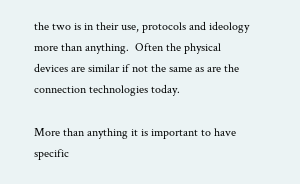the two is in their use, protocols and ideology more than anything.  Often the physical devices are similar if not the same as are the connection technologies today.

More than anything it is important to have specific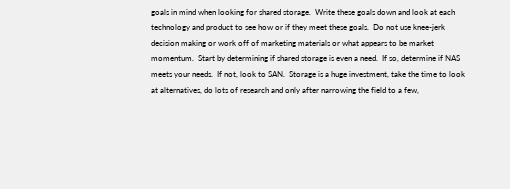goals in mind when looking for shared storage.  Write these goals down and look at each technology and product to see how or if they meet these goals.  Do not use knee-jerk decision making or work off of marketing materials or what appears to be market momentum.  Start by determining if shared storage is even a need.  If so, determine if NAS meets your needs.  If not, look to SAN.  Storage is a huge investment, take the time to look at alternatives, do lots of research and only after narrowing the field to a few,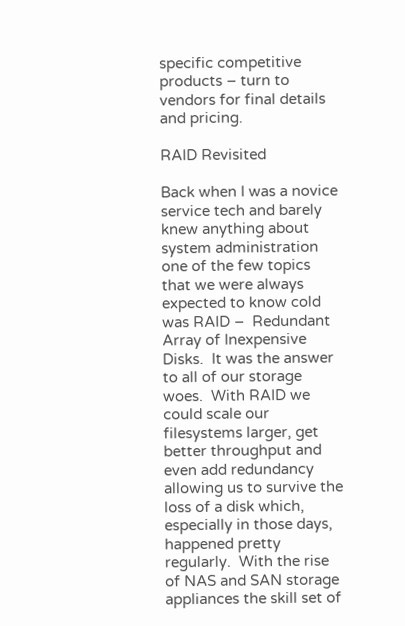specific competitive products – turn to vendors for final details and pricing.

RAID Revisited

Back when I was a novice service tech and barely knew anything about system administration one of the few topics that we were always expected to know cold was RAID –  Redundant Array of Inexpensive Disks.  It was the answer to all of our storage woes.  With RAID we could scale our filesystems larger, get better throughput and even add redundancy allowing us to survive the loss of a disk which, especially in those days, happened pretty regularly.  With the rise of NAS and SAN storage appliances the skill set of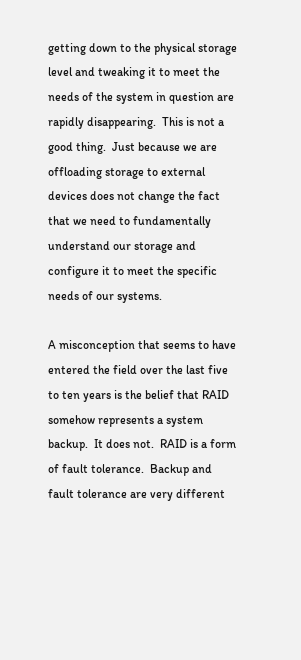getting down to the physical storage level and tweaking it to meet the needs of the system in question are rapidly disappearing.  This is not a good thing.  Just because we are offloading storage to external devices does not change the fact that we need to fundamentally understand our storage and configure it to meet the specific needs of our systems.

A misconception that seems to have entered the field over the last five to ten years is the belief that RAID somehow represents a system backup.  It does not.  RAID is a form of fault tolerance.  Backup and fault tolerance are very different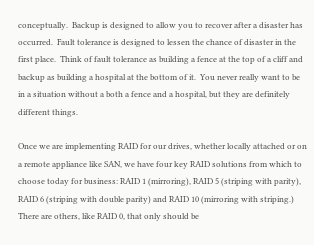conceptually.  Backup is designed to allow you to recover after a disaster has occurred.  Fault tolerance is designed to lessen the chance of disaster in the first place.  Think of fault tolerance as building a fence at the top of a cliff and backup as building a hospital at the bottom of it.  You never really want to be in a situation without a both a fence and a hospital, but they are definitely different things.

Once we are implementing RAID for our drives, whether locally attached or on a remote appliance like SAN, we have four key RAID solutions from which to choose today for business: RAID 1 (mirroring), RAID 5 (striping with parity), RAID 6 (striping with double parity) and RAID 10 (mirroring with striping.)  There are others, like RAID 0, that only should be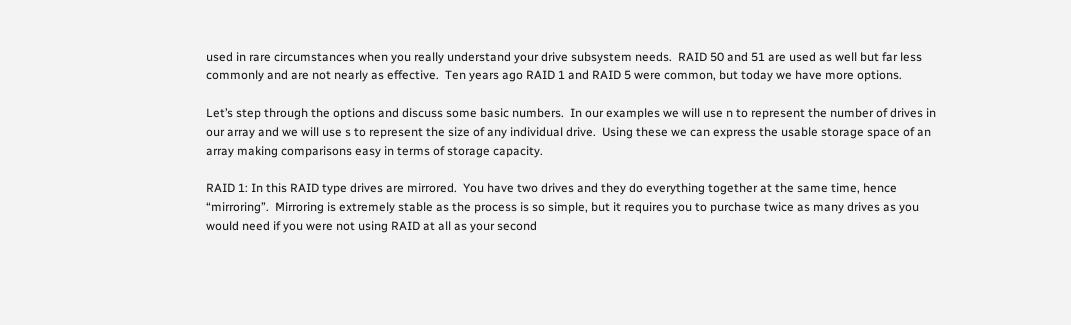used in rare circumstances when you really understand your drive subsystem needs.  RAID 50 and 51 are used as well but far less commonly and are not nearly as effective.  Ten years ago RAID 1 and RAID 5 were common, but today we have more options.

Let’s step through the options and discuss some basic numbers.  In our examples we will use n to represent the number of drives in our array and we will use s to represent the size of any individual drive.  Using these we can express the usable storage space of an array making comparisons easy in terms of storage capacity.

RAID 1: In this RAID type drives are mirrored.  You have two drives and they do everything together at the same time, hence “mirroring”.  Mirroring is extremely stable as the process is so simple, but it requires you to purchase twice as many drives as you would need if you were not using RAID at all as your second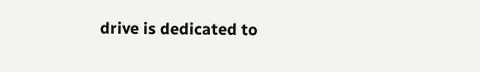drive is dedicated to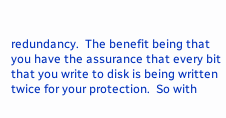redundancy.  The benefit being that you have the assurance that every bit that you write to disk is being written twice for your protection.  So with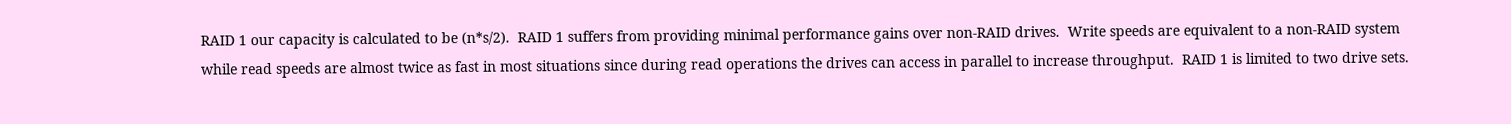RAID 1 our capacity is calculated to be (n*s/2).  RAID 1 suffers from providing minimal performance gains over non-RAID drives.  Write speeds are equivalent to a non-RAID system while read speeds are almost twice as fast in most situations since during read operations the drives can access in parallel to increase throughput.  RAID 1 is limited to two drive sets.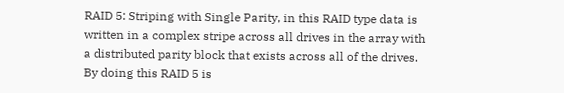RAID 5: Striping with Single Parity, in this RAID type data is written in a complex stripe across all drives in the array with a distributed parity block that exists across all of the drives.  By doing this RAID 5 is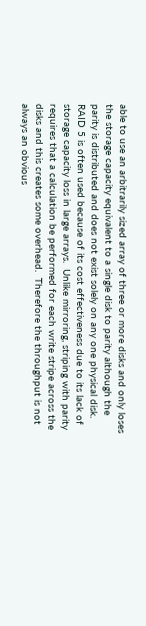able to use an arbitrarily sized array of three or more disks and only loses the storage capacity equivalent to a single disk to parity although the parity is distributed and does not exist solely on any one physical disk.   RAID 5 is often used because of its cost effectiveness due to its lack of storage capacity loss in large arrays.  Unlike mirroring, striping with parity requires that a calculation be performed for each write stripe across the disks and this creates some overhead.  Therefore the throughput is not always an obvious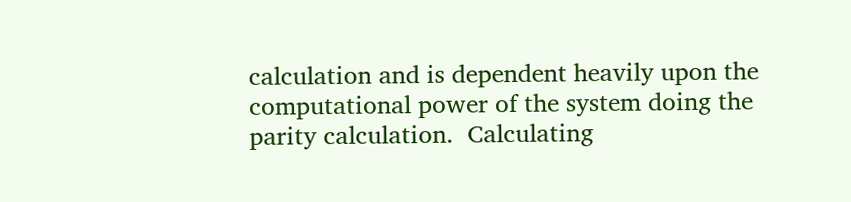calculation and is dependent heavily upon the computational power of the system doing the parity calculation.  Calculating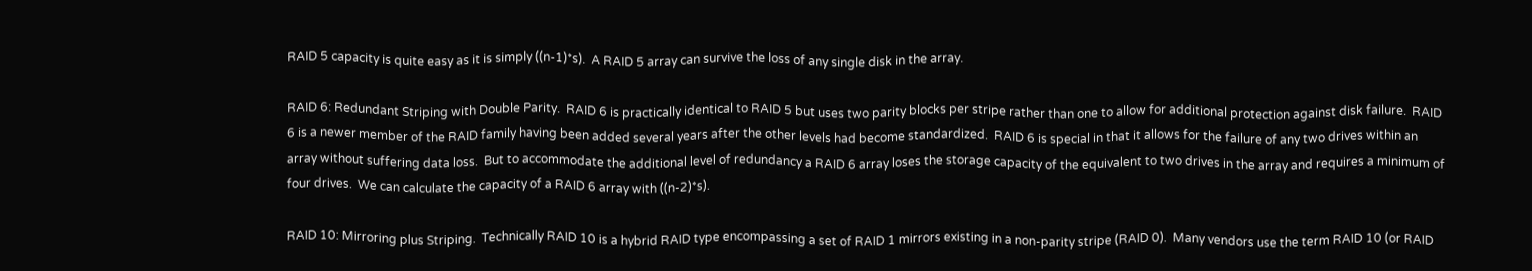RAID 5 capacity is quite easy as it is simply ((n-1)*s).  A RAID 5 array can survive the loss of any single disk in the array.

RAID 6: Redundant Striping with Double Parity.  RAID 6 is practically identical to RAID 5 but uses two parity blocks per stripe rather than one to allow for additional protection against disk failure.  RAID 6 is a newer member of the RAID family having been added several years after the other levels had become standardized.  RAID 6 is special in that it allows for the failure of any two drives within an array without suffering data loss.  But to accommodate the additional level of redundancy a RAID 6 array loses the storage capacity of the equivalent to two drives in the array and requires a minimum of four drives.  We can calculate the capacity of a RAID 6 array with ((n-2)*s).

RAID 10: Mirroring plus Striping.  Technically RAID 10 is a hybrid RAID type encompassing a set of RAID 1 mirrors existing in a non-parity stripe (RAID 0).  Many vendors use the term RAID 10 (or RAID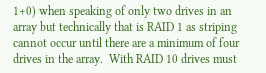1+0) when speaking of only two drives in an array but technically that is RAID 1 as striping cannot occur until there are a minimum of four drives in the array.  With RAID 10 drives must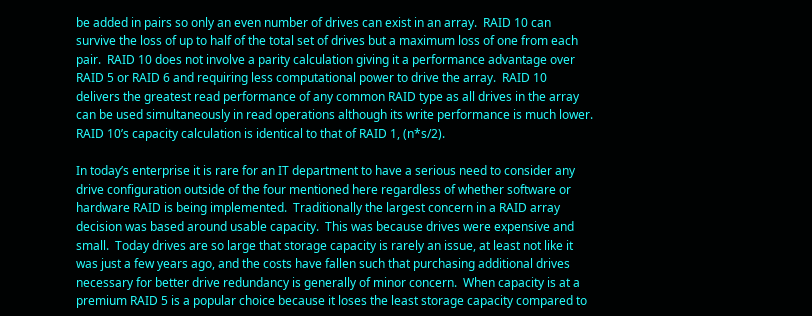be added in pairs so only an even number of drives can exist in an array.  RAID 10 can survive the loss of up to half of the total set of drives but a maximum loss of one from each pair.  RAID 10 does not involve a parity calculation giving it a performance advantage over RAID 5 or RAID 6 and requiring less computational power to drive the array.  RAID 10 delivers the greatest read performance of any common RAID type as all drives in the array can be used simultaneously in read operations although its write performance is much lower.  RAID 10’s capacity calculation is identical to that of RAID 1, (n*s/2).

In today’s enterprise it is rare for an IT department to have a serious need to consider any drive configuration outside of the four mentioned here regardless of whether software or hardware RAID is being implemented.  Traditionally the largest concern in a RAID array decision was based around usable capacity.  This was because drives were expensive and small.  Today drives are so large that storage capacity is rarely an issue, at least not like it was just a few years ago, and the costs have fallen such that purchasing additional drives necessary for better drive redundancy is generally of minor concern.  When capacity is at a premium RAID 5 is a popular choice because it loses the least storage capacity compared to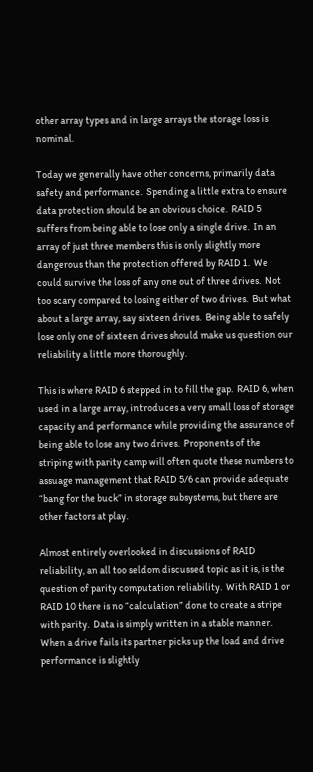other array types and in large arrays the storage loss is nominal.

Today we generally have other concerns, primarily data safety and performance.  Spending a little extra to ensure data protection should be an obvious choice.  RAID 5 suffers from being able to lose only a single drive.  In an array of just three members this is only slightly more dangerous than the protection offered by RAID 1.  We could survive the loss of any one out of three drives.  Not too scary compared to losing either of two drives.  But what about a large array, say sixteen drives.  Being able to safely lose only one of sixteen drives should make us question our reliability a little more thoroughly.

This is where RAID 6 stepped in to fill the gap.  RAID 6, when used in a large array, introduces a very small loss of storage capacity and performance while providing the assurance of being able to lose any two drives.  Proponents of the striping with parity camp will often quote these numbers to assuage management that RAID 5/6 can provide adequate “bang for the buck” in storage subsystems, but there are other factors at play.

Almost entirely overlooked in discussions of RAID reliability, an all too seldom discussed topic as it is, is the question of parity computation reliability.  With RAID 1 or RAID 10 there is no “calculation” done to create a stripe with parity.  Data is simply written in a stable manner.  When a drive fails its partner picks up the load and drive performance is slightly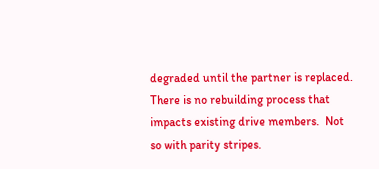degraded until the partner is replaced.  There is no rebuilding process that impacts existing drive members.  Not so with parity stripes.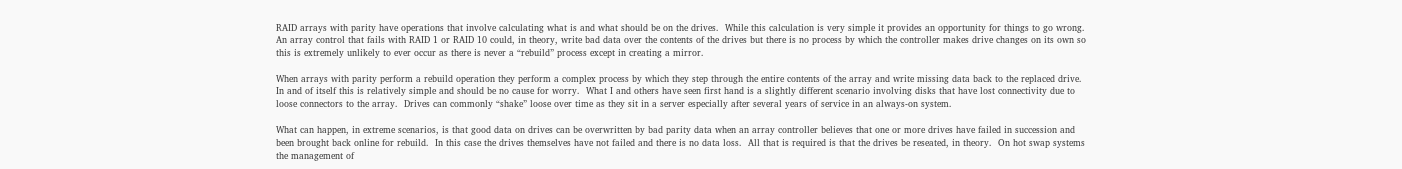RAID arrays with parity have operations that involve calculating what is and what should be on the drives.  While this calculation is very simple it provides an opportunity for things to go wrong.  An array control that fails with RAID 1 or RAID 10 could, in theory, write bad data over the contents of the drives but there is no process by which the controller makes drive changes on its own so this is extremely unlikely to ever occur as there is never a “rebuild” process except in creating a mirror.

When arrays with parity perform a rebuild operation they perform a complex process by which they step through the entire contents of the array and write missing data back to the replaced drive.  In and of itself this is relatively simple and should be no cause for worry.  What I and others have seen first hand is a slightly different scenario involving disks that have lost connectivity due to loose connectors to the array.  Drives can commonly “shake” loose over time as they sit in a server especially after several years of service in an always-on system.

What can happen, in extreme scenarios, is that good data on drives can be overwritten by bad parity data when an array controller believes that one or more drives have failed in succession and been brought back online for rebuild.  In this case the drives themselves have not failed and there is no data loss.  All that is required is that the drives be reseated, in theory.  On hot swap systems the management of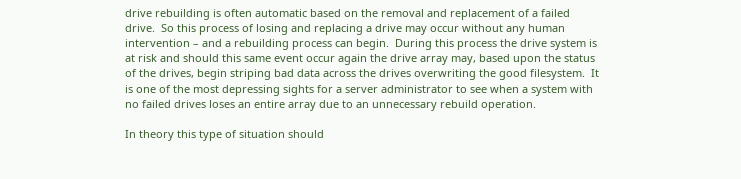drive rebuilding is often automatic based on the removal and replacement of a failed drive.  So this process of losing and replacing a drive may occur without any human intervention – and a rebuilding process can begin.  During this process the drive system is at risk and should this same event occur again the drive array may, based upon the status of the drives, begin striping bad data across the drives overwriting the good filesystem.  It is one of the most depressing sights for a server administrator to see when a system with no failed drives loses an entire array due to an unnecessary rebuild operation.

In theory this type of situation should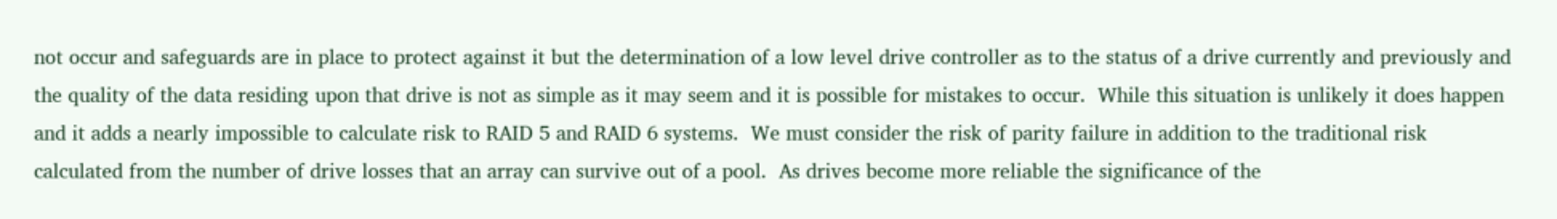not occur and safeguards are in place to protect against it but the determination of a low level drive controller as to the status of a drive currently and previously and the quality of the data residing upon that drive is not as simple as it may seem and it is possible for mistakes to occur.  While this situation is unlikely it does happen and it adds a nearly impossible to calculate risk to RAID 5 and RAID 6 systems.  We must consider the risk of parity failure in addition to the traditional risk calculated from the number of drive losses that an array can survive out of a pool.  As drives become more reliable the significance of the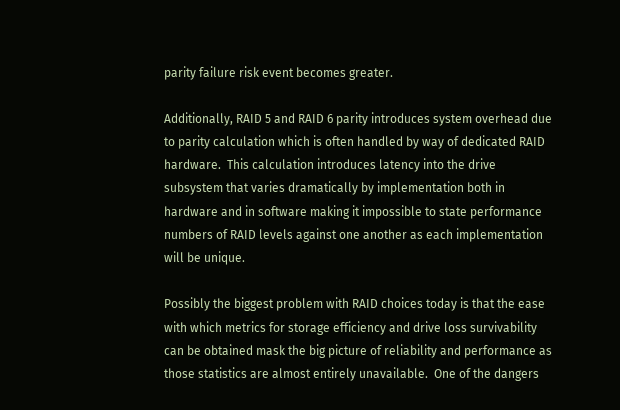parity failure risk event becomes greater.

Additionally, RAID 5 and RAID 6 parity introduces system overhead due to parity calculation which is often handled by way of dedicated RAID hardware.  This calculation introduces latency into the drive subsystem that varies dramatically by implementation both in hardware and in software making it impossible to state performance numbers of RAID levels against one another as each implementation will be unique.

Possibly the biggest problem with RAID choices today is that the ease with which metrics for storage efficiency and drive loss survivability can be obtained mask the big picture of reliability and performance as those statistics are almost entirely unavailable.  One of the dangers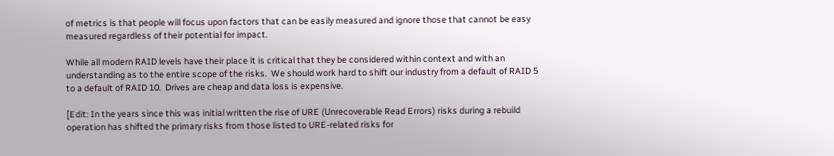of metrics is that people will focus upon factors that can be easily measured and ignore those that cannot be easy measured regardless of their potential for impact.

While all modern RAID levels have their place it is critical that they be considered within context and with an understanding as to the entire scope of the risks.  We should work hard to shift our industry from a default of RAID 5 to a default of RAID 10.  Drives are cheap and data loss is expensive.

[Edit: In the years since this was initial written the rise of URE (Unrecoverable Read Errors) risks during a rebuild operation has shifted the primary risks from those listed to URE-related risks for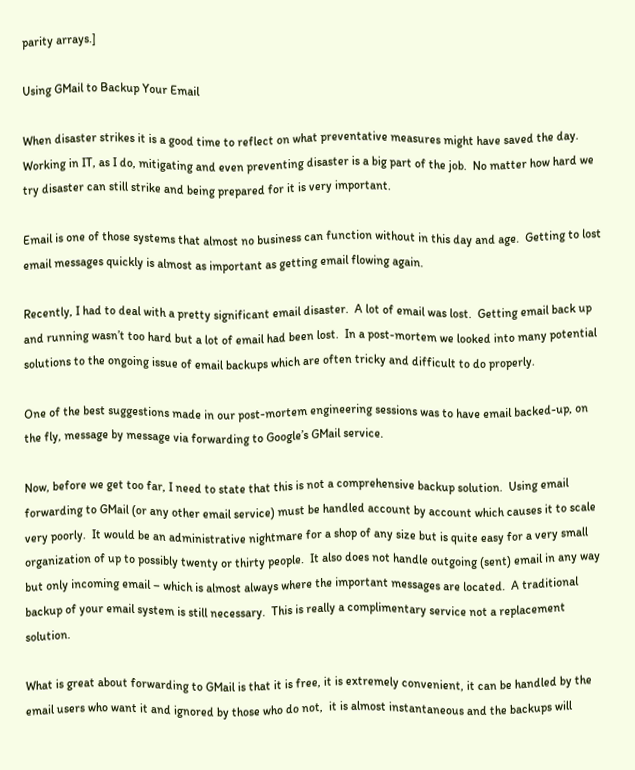parity arrays.]

Using GMail to Backup Your Email

When disaster strikes it is a good time to reflect on what preventative measures might have saved the day.  Working in IT, as I do, mitigating and even preventing disaster is a big part of the job.  No matter how hard we try disaster can still strike and being prepared for it is very important.

Email is one of those systems that almost no business can function without in this day and age.  Getting to lost email messages quickly is almost as important as getting email flowing again.

Recently, I had to deal with a pretty significant email disaster.  A lot of email was lost.  Getting email back up and running wasn’t too hard but a lot of email had been lost.  In a post-mortem we looked into many potential solutions to the ongoing issue of email backups which are often tricky and difficult to do properly.

One of the best suggestions made in our post-mortem engineering sessions was to have email backed-up, on the fly, message by message via forwarding to Google’s GMail service.

Now, before we get too far, I need to state that this is not a comprehensive backup solution.  Using email forwarding to GMail (or any other email service) must be handled account by account which causes it to scale very poorly.  It would be an administrative nightmare for a shop of any size but is quite easy for a very small organization of up to possibly twenty or thirty people.  It also does not handle outgoing (sent) email in any way but only incoming email – which is almost always where the important messages are located.  A traditional backup of your email system is still necessary.  This is really a complimentary service not a replacement solution.

What is great about forwarding to GMail is that it is free, it is extremely convenient, it can be handled by the email users who want it and ignored by those who do not,  it is almost instantaneous and the backups will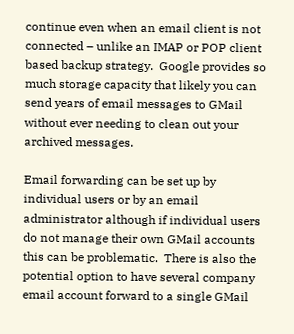continue even when an email client is not connected – unlike an IMAP or POP client based backup strategy.  Google provides so much storage capacity that likely you can send years of email messages to GMail without ever needing to clean out your archived messages.

Email forwarding can be set up by individual users or by an email administrator although if individual users do not manage their own GMail accounts this can be problematic.  There is also the potential option to have several company email account forward to a single GMail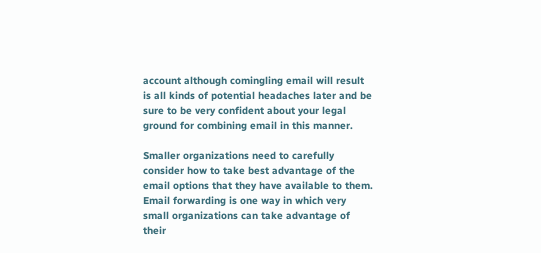account although comingling email will result is all kinds of potential headaches later and be sure to be very confident about your legal ground for combining email in this manner.

Smaller organizations need to carefully consider how to take best advantage of the email options that they have available to them.  Email forwarding is one way in which very small organizations can take advantage of their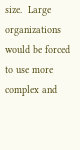size.  Large organizations would be forced to use more complex and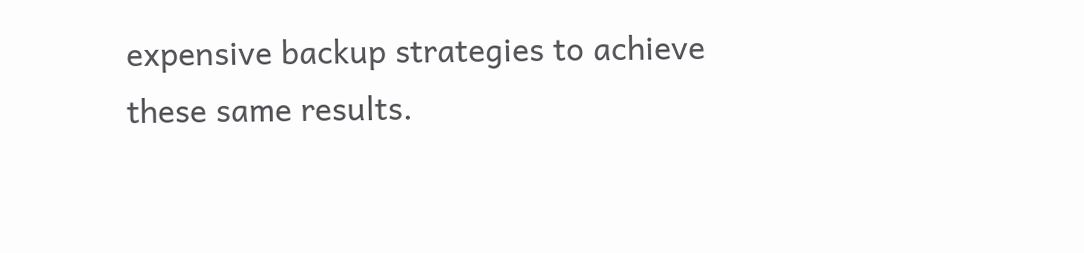expensive backup strategies to achieve these same results.